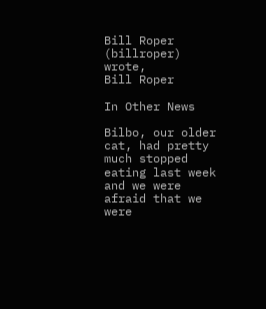Bill Roper (billroper) wrote,
Bill Roper

In Other News

Bilbo, our older cat, had pretty much stopped eating last week and we were afraid that we were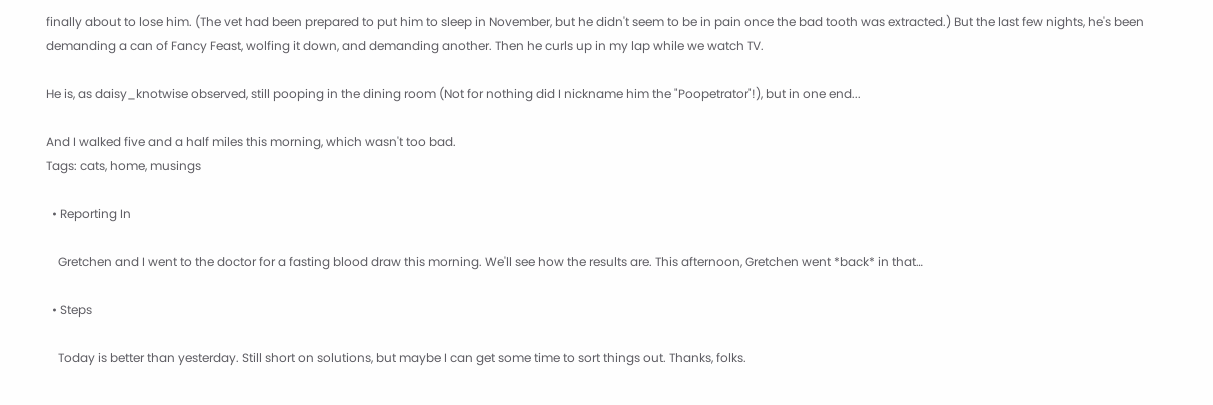finally about to lose him. (The vet had been prepared to put him to sleep in November, but he didn't seem to be in pain once the bad tooth was extracted.) But the last few nights, he's been demanding a can of Fancy Feast, wolfing it down, and demanding another. Then he curls up in my lap while we watch TV.

He is, as daisy_knotwise observed, still pooping in the dining room (Not for nothing did I nickname him the "Poopetrator"!), but in one end...

And I walked five and a half miles this morning, which wasn't too bad.
Tags: cats, home, musings

  • Reporting In

    Gretchen and I went to the doctor for a fasting blood draw this morning. We'll see how the results are. This afternoon, Gretchen went *back* in that…

  • Steps

    Today is better than yesterday. Still short on solutions, but maybe I can get some time to sort things out. Thanks, folks.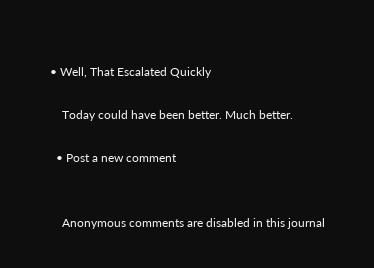• Well, That Escalated Quickly

    Today could have been better. Much better.

  • Post a new comment


    Anonymous comments are disabled in this journal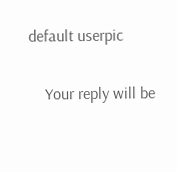default userpic

    Your reply will be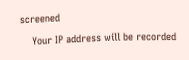screened

    Your IP address will be recorded